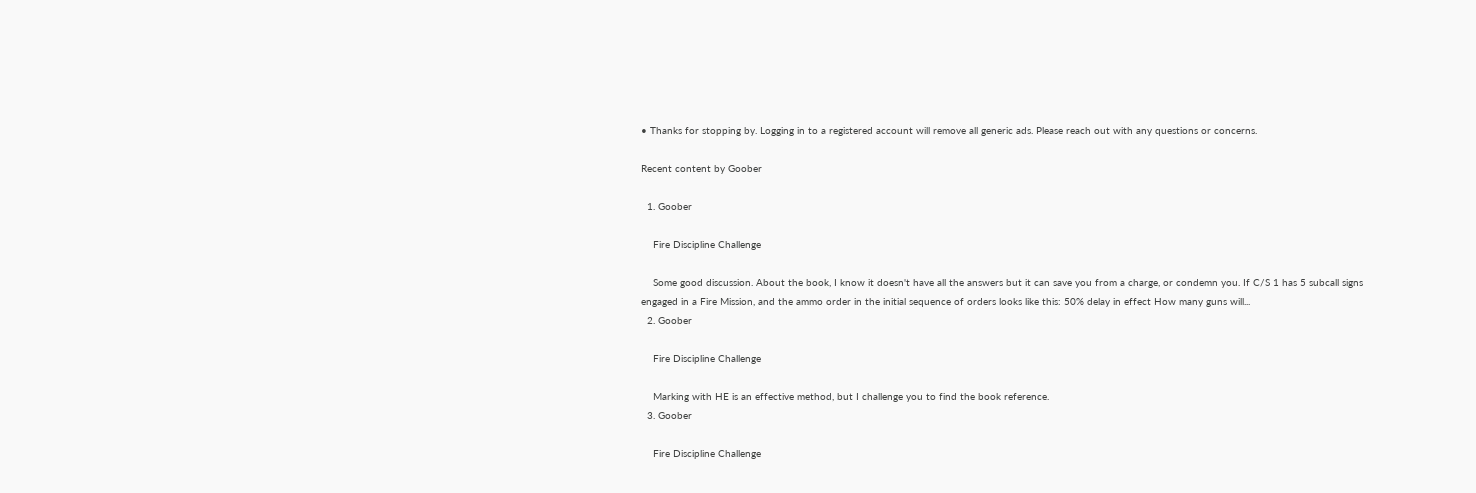• Thanks for stopping by. Logging in to a registered account will remove all generic ads. Please reach out with any questions or concerns.

Recent content by Goober

  1. Goober

    Fire Discipline Challenge

    Some good discussion. About the book, I know it doesn't have all the answers but it can save you from a charge, or condemn you. If C/S 1 has 5 subcall signs engaged in a Fire Mission, and the ammo order in the initial sequence of orders looks like this: 50% delay in effect How many guns will...
  2. Goober

    Fire Discipline Challenge

    Marking with HE is an effective method, but I challenge you to find the book reference.
  3. Goober

    Fire Discipline Challenge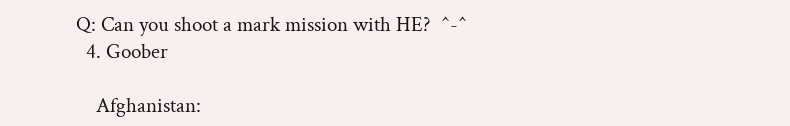Q: Can you shoot a mark mission with HE?  ^-^
  4. Goober

    Afghanistan: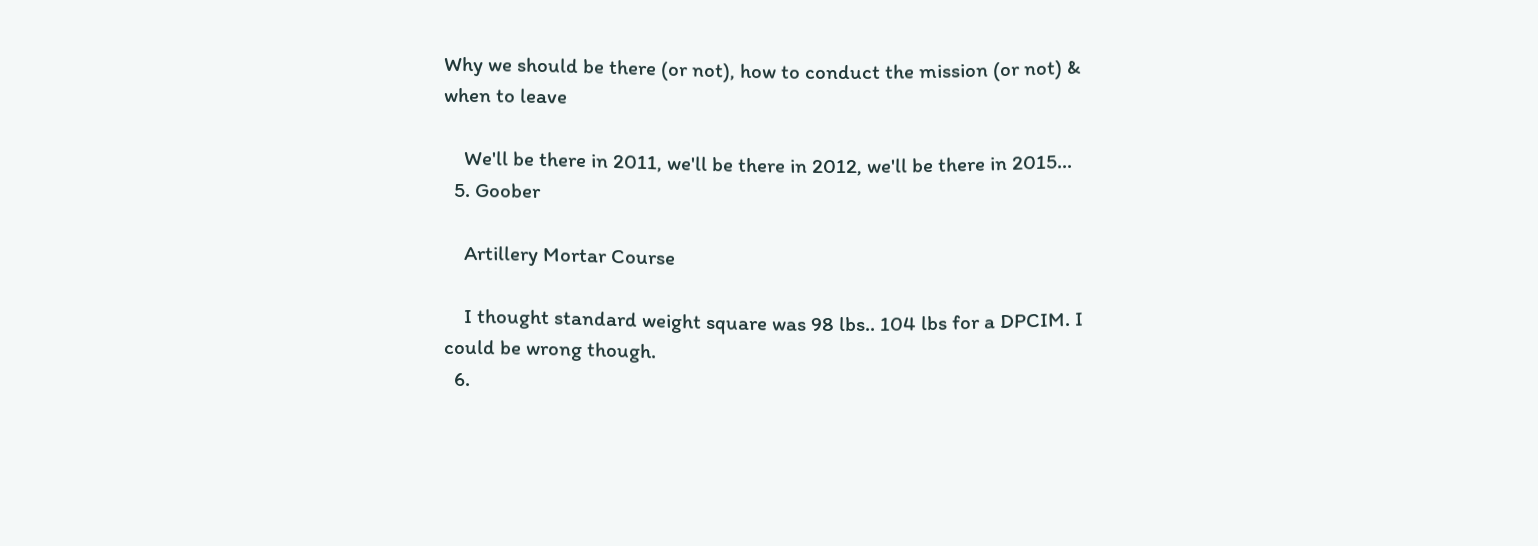Why we should be there (or not), how to conduct the mission (or not) & when to leave

    We'll be there in 2011, we'll be there in 2012, we'll be there in 2015...
  5. Goober

    Artillery Mortar Course

    I thought standard weight square was 98 lbs.. 104 lbs for a DPCIM. I could be wrong though.
  6.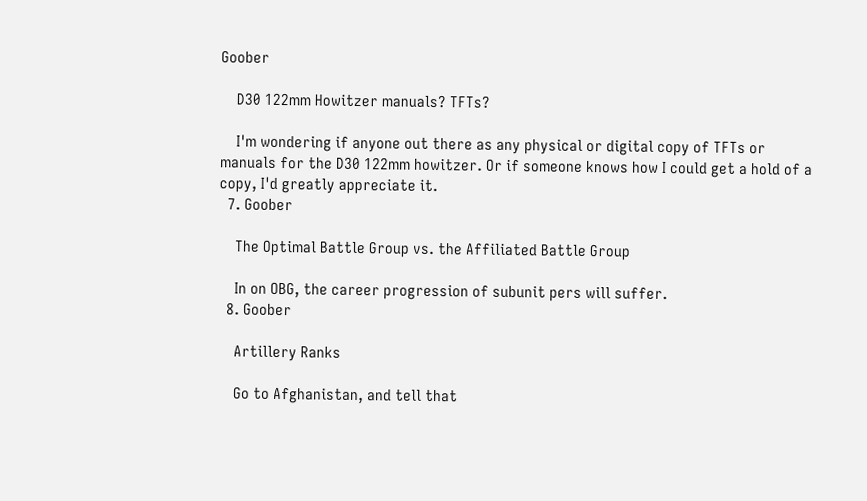Goober

    D30 122mm Howitzer manuals? TFTs?

    I'm wondering if anyone out there as any physical or digital copy of TFTs or manuals for the D30 122mm howitzer. Or if someone knows how I could get a hold of a copy, I'd greatly appreciate it.
  7. Goober

    The Optimal Battle Group vs. the Affiliated Battle Group

    In on OBG, the career progression of subunit pers will suffer.
  8. Goober

    Artillery Ranks

    Go to Afghanistan, and tell that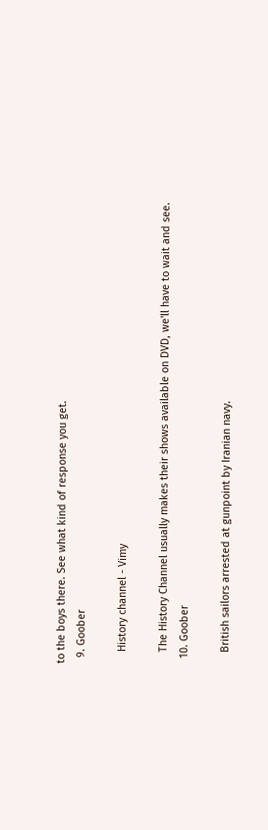to the boys there. See what kind of response you get.
  9. Goober

    History channel - Vimy

    The History Channel usually makes their shows available on DVD, we'll have to wait and see.
  10. Goober

    British sailors arrested at gunpoint by Iranian navy.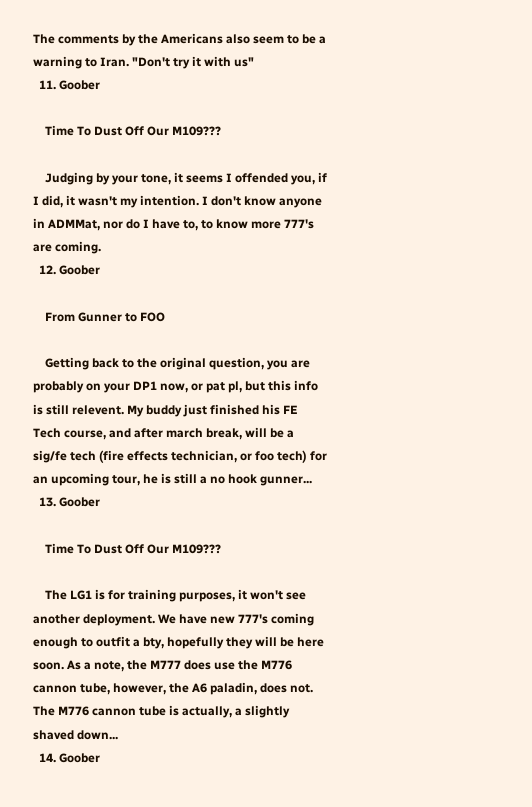The comments by the Americans also seem to be a warning to Iran. "Don't try it with us"
  11. Goober

    Time To Dust Off Our M109???

    Judging by your tone, it seems I offended you, if I did, it wasn't my intention. I don't know anyone in ADMMat, nor do I have to, to know more 777's are coming.
  12. Goober

    From Gunner to FOO

    Getting back to the original question, you are probably on your DP1 now, or pat pl, but this info is still relevent. My buddy just finished his FE Tech course, and after march break, will be a sig/fe tech (fire effects technician, or foo tech) for an upcoming tour, he is still a no hook gunner...
  13. Goober

    Time To Dust Off Our M109???

    The LG1 is for training purposes, it won't see another deployment. We have new 777's coming enough to outfit a bty, hopefully they will be here soon. As a note, the M777 does use the M776 cannon tube, however, the A6 paladin, does not. The M776 cannon tube is actually, a slightly shaved down...
  14. Goober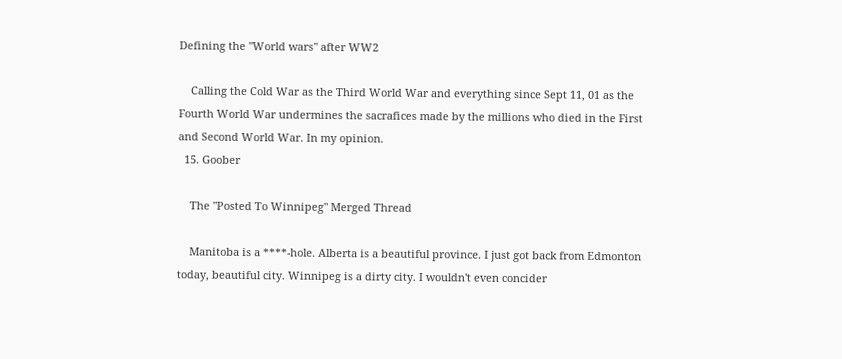Defining the "World wars" after WW2

    Calling the Cold War as the Third World War and everything since Sept 11, 01 as the Fourth World War undermines the sacrafices made by the millions who died in the First and Second World War. In my opinion.
  15. Goober

    The "Posted To Winnipeg" Merged Thread

    Manitoba is a ****-hole. Alberta is a beautiful province. I just got back from Edmonton today, beautiful city. Winnipeg is a dirty city. I wouldn't even concider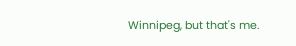Winnipeg, but that's me.